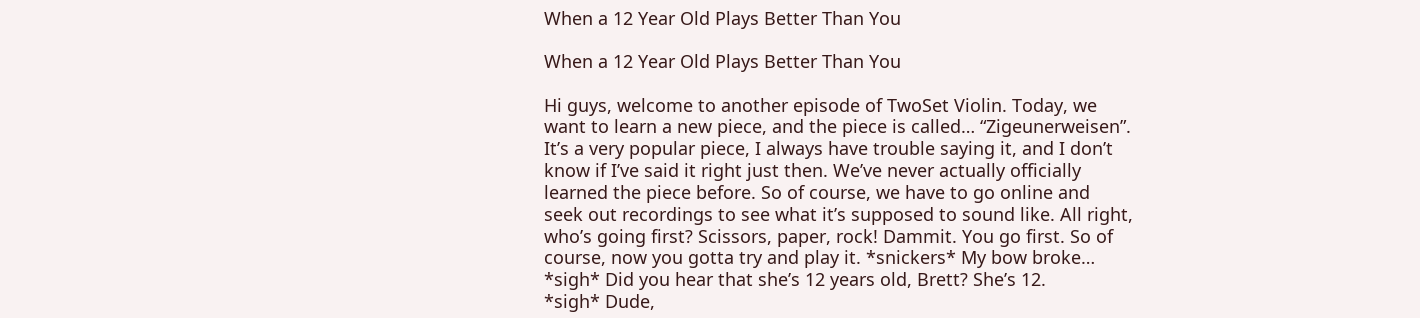When a 12 Year Old Plays Better Than You

When a 12 Year Old Plays Better Than You

Hi guys, welcome to another episode of TwoSet Violin. Today, we want to learn a new piece, and the piece is called… “Zigeunerweisen”. It’s a very popular piece, I always have trouble saying it, and I don’t know if I’ve said it right just then. We’ve never actually officially learned the piece before. So of course, we have to go online and seek out recordings to see what it’s supposed to sound like. All right, who’s going first? Scissors, paper, rock! Dammit. You go first. So of course, now you gotta try and play it. *snickers* My bow broke… *sigh* Did you hear that she’s 12 years old, Brett? She’s 12.
*sigh* Dude,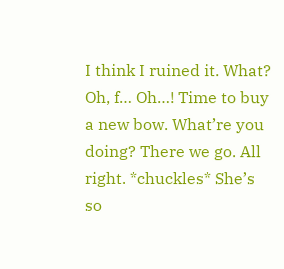I think I ruined it. What? Oh, f… Oh…! Time to buy a new bow. What’re you doing? There we go. All right. *chuckles* She’s so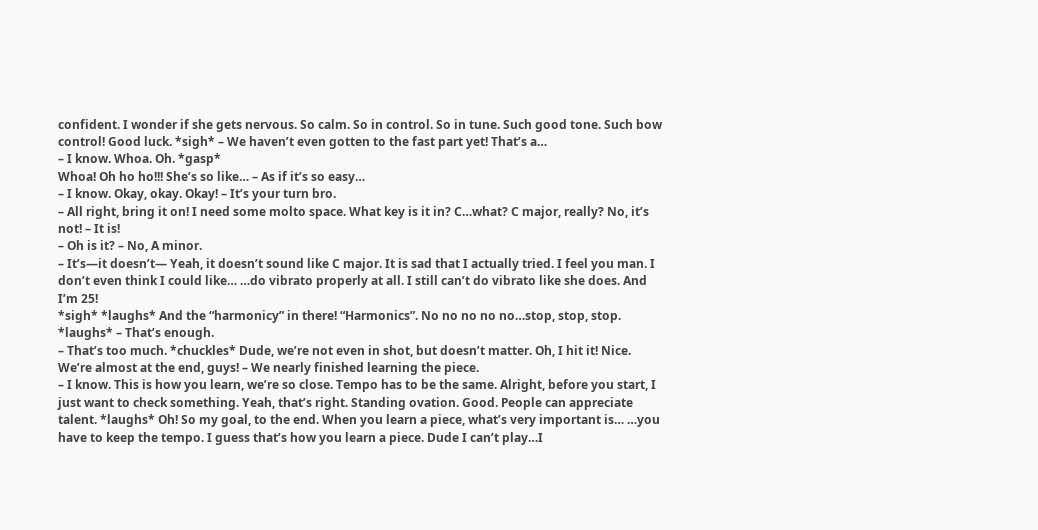confident. I wonder if she gets nervous. So calm. So in control. So in tune. Such good tone. Such bow control! Good luck. *sigh* – We haven’t even gotten to the fast part yet! That’s a…
– I know. Whoa. Oh. *gasp*
Whoa! Oh ho ho!!! She’s so like… – As if it’s so easy…
– I know. Okay, okay. Okay! – It’s your turn bro.
– All right, bring it on! I need some molto space. What key is it in? C…what? C major, really? No, it’s not! – It is!
– Oh is it? – No, A minor.
– It’s—it doesn’t— Yeah, it doesn’t sound like C major. It is sad that I actually tried. I feel you man. I don’t even think I could like… …do vibrato properly at all. I still can’t do vibrato like she does. And I’m 25!
*sigh* *laughs* And the “harmonicy” in there! “Harmonics”. No no no no no…stop, stop, stop.
*laughs* – That’s enough.
– That’s too much. *chuckles* Dude, we’re not even in shot, but doesn’t matter. Oh, I hit it! Nice. We’re almost at the end, guys! – We nearly finished learning the piece.
– I know. This is how you learn, we’re so close. Tempo has to be the same. Alright, before you start, I just want to check something. Yeah, that’s right. Standing ovation. Good. People can appreciate talent. *laughs* Oh! So my goal, to the end. When you learn a piece, what’s very important is… …you have to keep the tempo. I guess that’s how you learn a piece. Dude I can’t play…I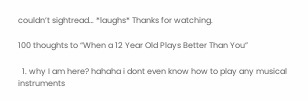couldn’t sightread… *laughs* Thanks for watching.

100 thoughts to “When a 12 Year Old Plays Better Than You”

  1. why I am here? hahaha i dont even know how to play any musical instruments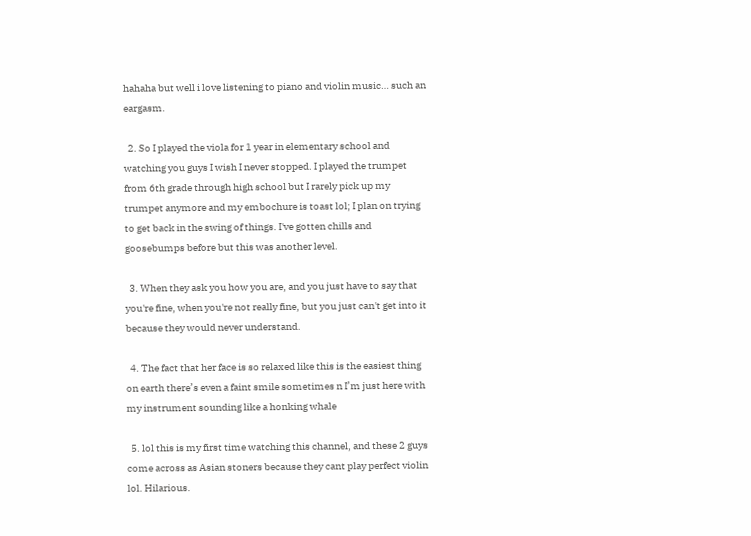hahaha but well i love listening to piano and violin music… such an eargasm.

  2. So I played the viola for 1 year in elementary school and watching you guys I wish I never stopped. I played the trumpet from 6th grade through high school but I rarely pick up my trumpet anymore and my embochure is toast lol; I plan on trying to get back in the swing of things. I've gotten chills and goosebumps before but this was another level.

  3. When they ask you how you are, and you just have to say that you're fine, when you're not really fine, but you just can't get into it because they would never understand.

  4. The fact that her face is so relaxed like this is the easiest thing on earth there’s even a faint smile sometimes n I’m just here with my instrument sounding like a honking whale

  5. lol this is my first time watching this channel, and these 2 guys come across as Asian stoners because they cant play perfect violin lol. Hilarious.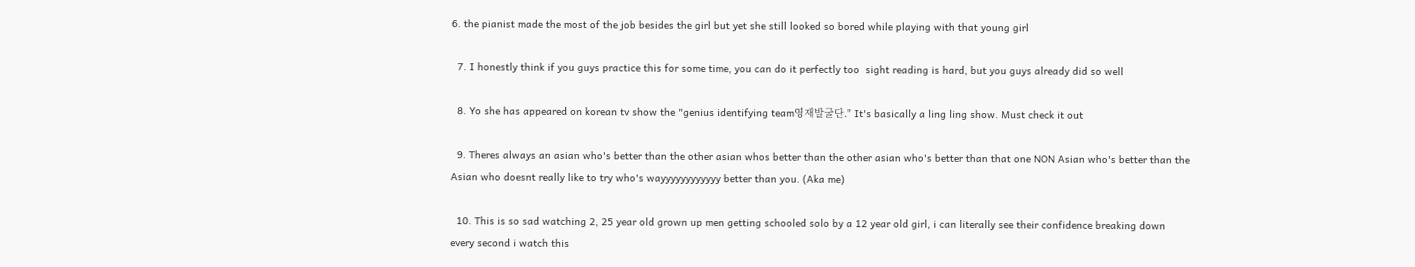6. the pianist made the most of the job besides the girl but yet she still looked so bored while playing with that young girl

  7. I honestly think if you guys practice this for some time, you can do it perfectly too  sight reading is hard, but you guys already did so well

  8. Yo she has appeared on korean tv show the "genius identifying team영재발굴단." It's basically a ling ling show. Must check it out

  9. Theres always an asian who's better than the other asian whos better than the other asian who's better than that one NON Asian who's better than the Asian who doesnt really like to try who's wayyyyyyyyyyyy better than you. (Aka me)

  10. This is so sad watching 2, 25 year old grown up men getting schooled solo by a 12 year old girl, i can literally see their confidence breaking down every second i watch this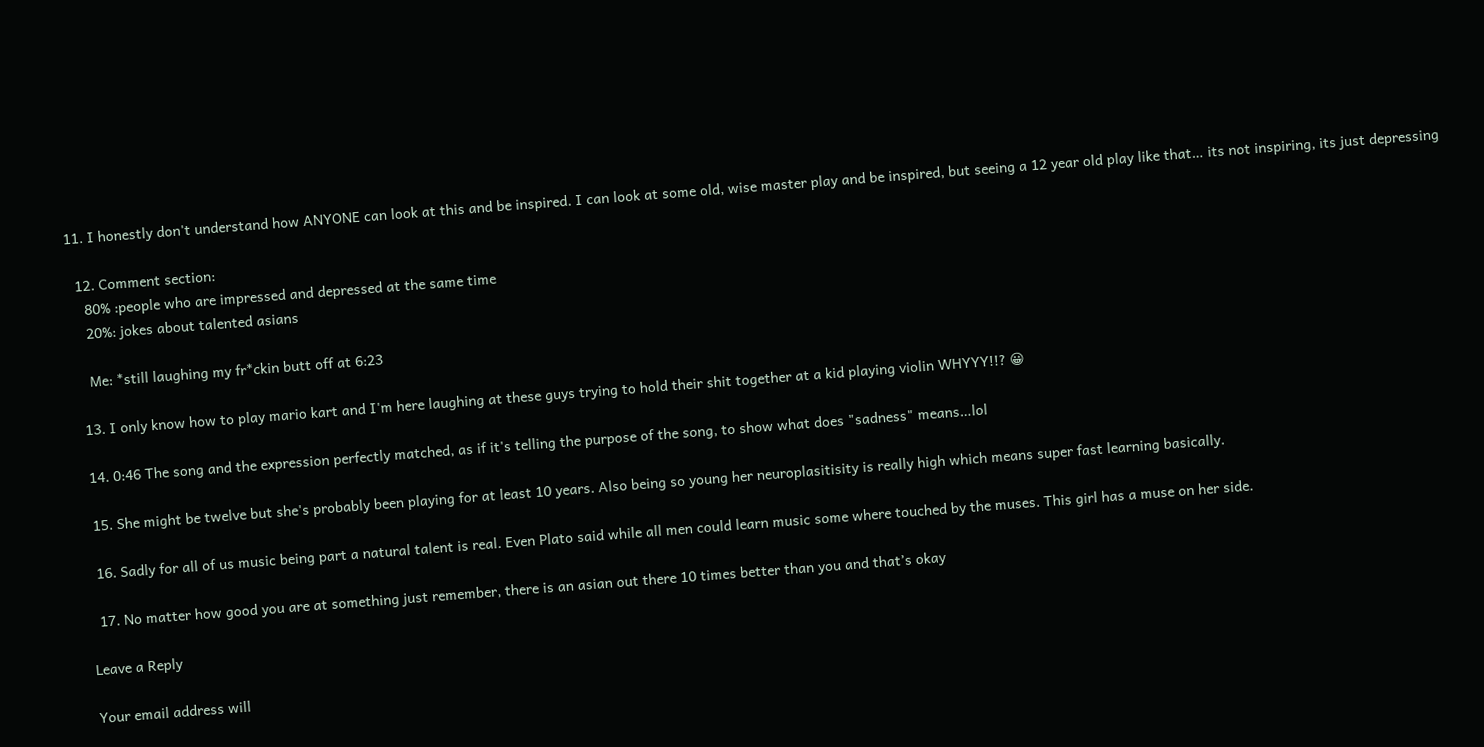11. I honestly don't understand how ANYONE can look at this and be inspired. I can look at some old, wise master play and be inspired, but seeing a 12 year old play like that… its not inspiring, its just depressing

  12. Comment section:
    80% :people who are impressed and depressed at the same time
    20%: jokes about talented asians

    Me: *still laughing my fr*ckin butt off at 6:23

  13. I only know how to play mario kart and I'm here laughing at these guys trying to hold their shit together at a kid playing violin WHYYY!!? 😀

  14. 0:46 The song and the expression perfectly matched, as if it's telling the purpose of the song, to show what does "sadness" means…lol

  15. She might be twelve but she's probably been playing for at least 10 years. Also being so young her neuroplasitisity is really high which means super fast learning basically.

  16. Sadly for all of us music being part a natural talent is real. Even Plato said while all men could learn music some where touched by the muses. This girl has a muse on her side.

  17. No matter how good you are at something just remember, there is an asian out there 10 times better than you and that’s okay

Leave a Reply

Your email address will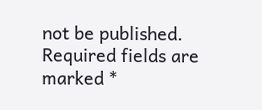not be published. Required fields are marked *